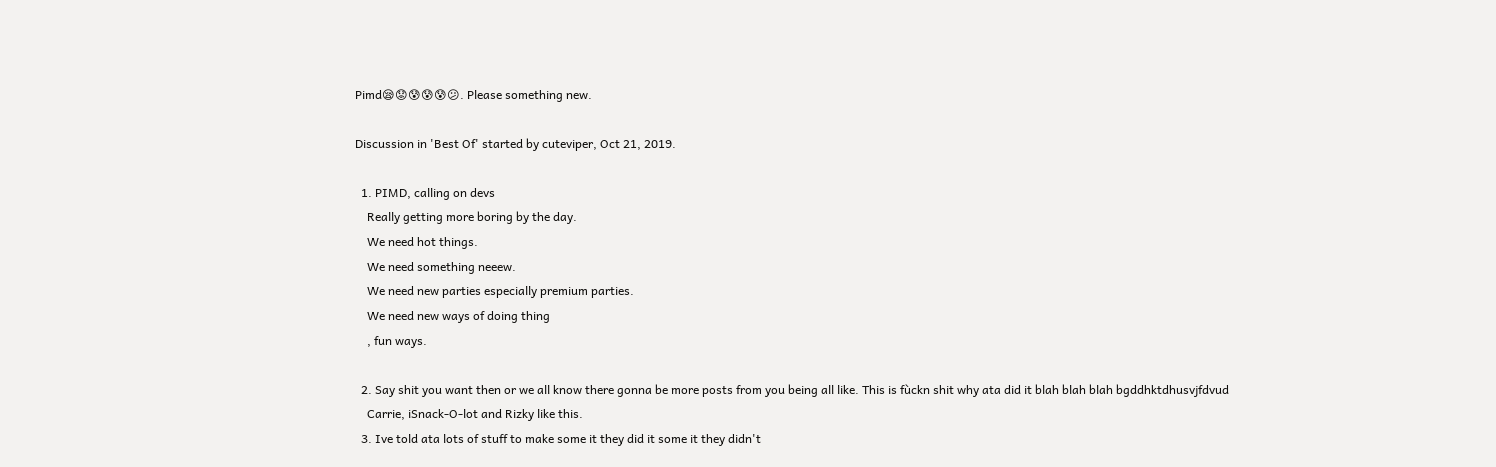Pimd😪😟😰😰😰😕. Please something new.

Discussion in 'Best Of' started by cuteviper, Oct 21, 2019.

  1. PIMD, calling on devs
    Really getting more boring by the day.
    We need hot things.
    We need something neeew.
    We need new parties especially premium parties.
    We need new ways of doing thing
    , fun ways.

  2. Say shit you want then or we all know there gonna be more posts from you being all like. This is fùckn shit why ata did it blah blah blah bgddhktdhusvjfdvud
    Carrie, iSnack-O-lot and Rizky like this.
  3. Ive told ata lots of stuff to make some it they did it some it they didn't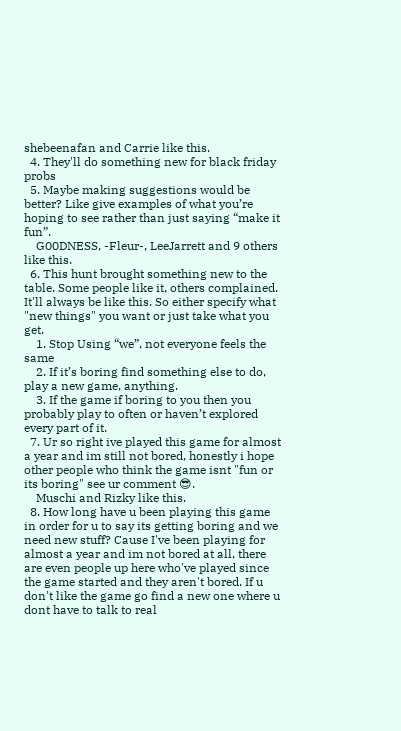shebeenafan and Carrie like this.
  4. They'll do something new for black friday probs
  5. Maybe making suggestions would be better? Like give examples of what you’re hoping to see rather than just saying “make it fun”.
    G00DNESS, -Fleur-, LeeJarrett and 9 others like this.
  6. This hunt brought something new to the table. Some people like it, others complained. It'll always be like this. So either specify what "new things" you want or just take what you get.
    1. Stop Using “we”, not everyone feels the same
    2. If it’s boring find something else to do, play a new game, anything.
    3. If the game if boring to you then you probably play to often or haven’t explored every part of it.
  7. Ur so right ive played this game for almost a year and im still not bored, honestly i hope other people who think the game isnt "fun or its boring" see ur comment 😎.
    Muschi and Rizky like this.
  8. How long have u been playing this game in order for u to say its getting boring and we need new stuff? Cause I've been playing for almost a year and im not bored at all, there are even people up here who've played since the game started and they aren't bored. If u don't like the game go find a new one where u dont have to talk to real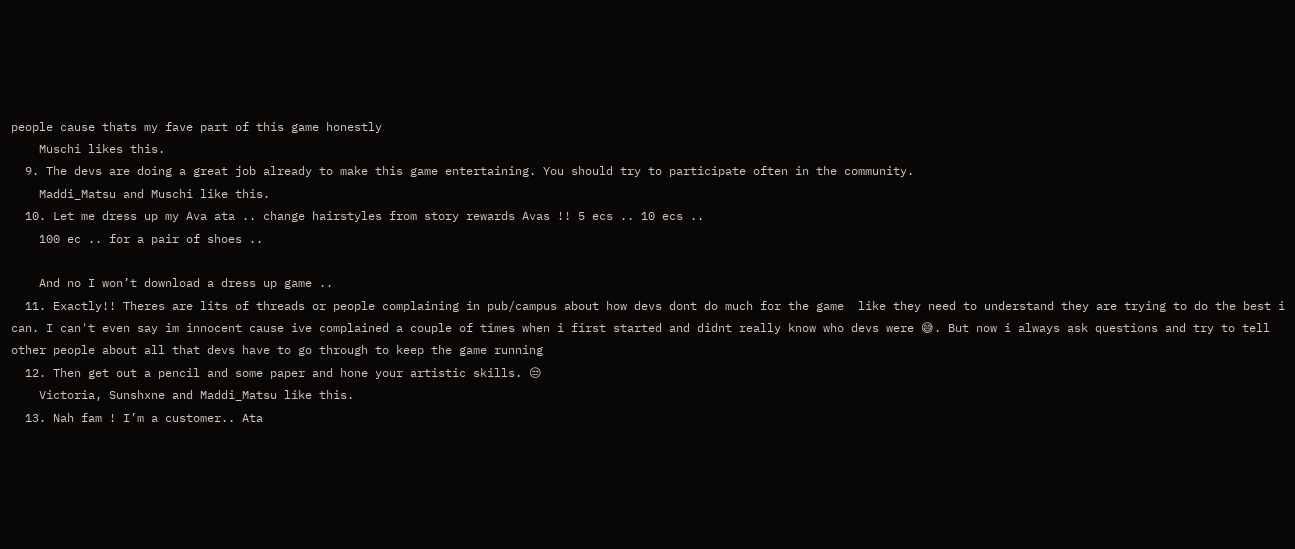people cause thats my fave part of this game honestly
    Muschi likes this.
  9. The devs are doing a great job already to make this game entertaining. You should try to participate often in the community.
    Maddi_Matsu and Muschi like this.
  10. Let me dress up my Ava ata .. change hairstyles from story rewards Avas !! 5 ecs .. 10 ecs ..
    100 ec .. for a pair of shoes ..

    And no I won’t download a dress up game ..
  11. Exactly!! Theres are lits of threads or people complaining in pub/campus about how devs dont do much for the game  like they need to understand they are trying to do the best i can. I can't even say im innocent cause ive complained a couple of times when i first started and didnt really know who devs were 😅. But now i always ask questions and try to tell other people about all that devs have to go through to keep the game running
  12. Then get out a pencil and some paper and hone your artistic skills. 😒
    Victoria, Sunshxne and Maddi_Matsu like this.
  13. Nah fam ! I’m a customer.. Ata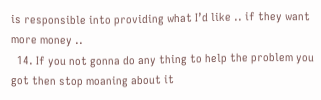is responsible into providing what I’d like .. if they want more money ..
  14. If you not gonna do any thing to help the problem you got then stop moaning about it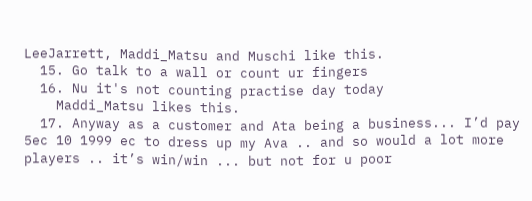LeeJarrett, Maddi_Matsu and Muschi like this.
  15. Go talk to a wall or count ur fingers
  16. Nu it's not counting practise day today
    Maddi_Matsu likes this.
  17. Anyway as a customer and Ata being a business... I’d pay 5ec 10 1999 ec to dress up my Ava .. and so would a lot more players .. it’s win/win ... but not for u poor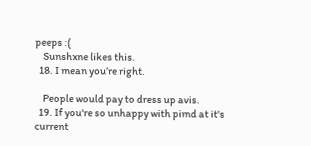peeps :(
    Sunshxne likes this.
  18. I mean you’re right.

    People would pay to dress up avis.
  19. If you're so unhappy with pimd at it's current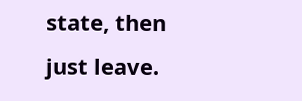state, then just leave.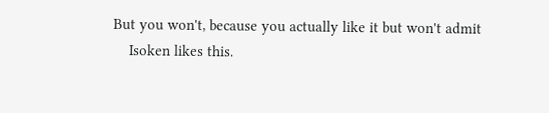But you won't, because you actually like it but won't admit
    Isoken likes this.